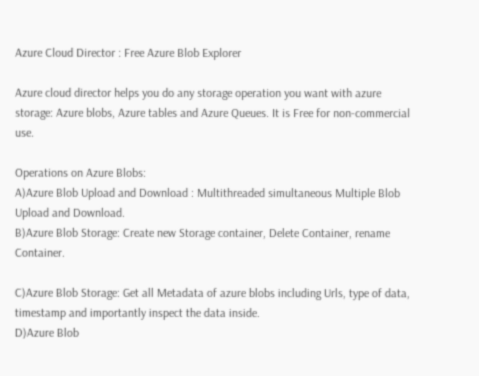Azure Cloud Director : Free Azure Blob Explorer

Azure cloud director helps you do any storage operation you want with azure storage: Azure blobs, Azure tables and Azure Queues. It is Free for non-commercial use.

Operations on Azure Blobs:
A)Azure Blob Upload and Download : Multithreaded simultaneous Multiple Blob Upload and Download.
B)Azure Blob Storage: Create new Storage container, Delete Container, rename Container.

C)Azure Blob Storage: Get all Metadata of azure blobs including Urls, type of data, timestamp and importantly inspect the data inside.
D)Azure Blob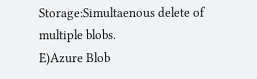Storage:Simultaenous delete of multiple blobs.
E)Azure Blob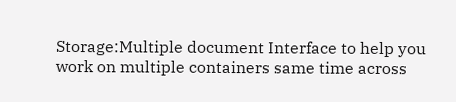Storage:Multiple document Interface to help you work on multiple containers same time across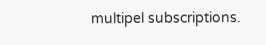multipel subscriptions.